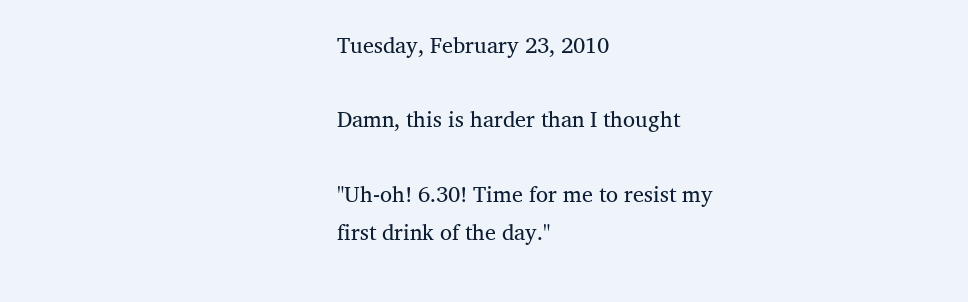Tuesday, February 23, 2010

Damn, this is harder than I thought

"Uh-oh! 6.30! Time for me to resist my first drink of the day."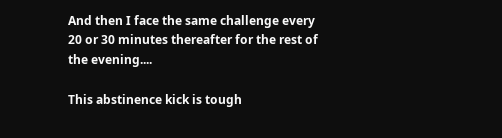And then I face the same challenge every 20 or 30 minutes thereafter for the rest of the evening....

This abstinence kick is tough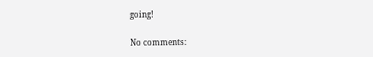going!

No comments: